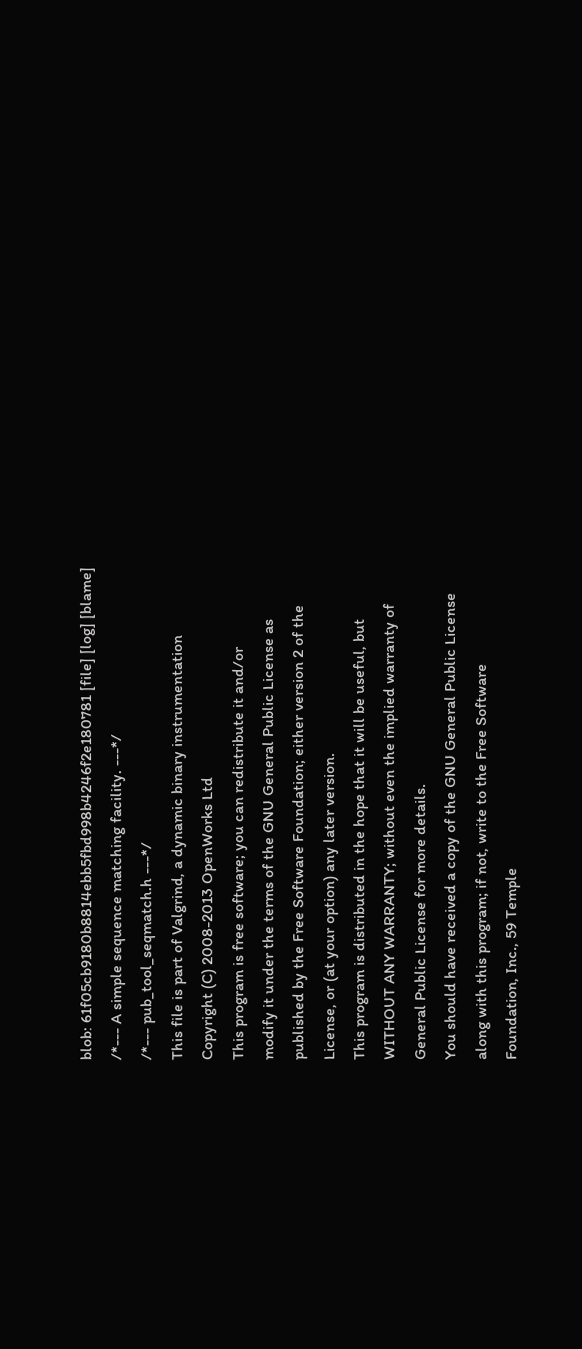blob: 61f05cb9180b8814ebb5fbd998b4246f2e180781 [file] [log] [blame]
/*--- A simple sequence matching facility. ---*/
/*--- pub_tool_seqmatch.h ---*/
This file is part of Valgrind, a dynamic binary instrumentation
Copyright (C) 2008-2013 OpenWorks Ltd
This program is free software; you can redistribute it and/or
modify it under the terms of the GNU General Public License as
published by the Free Software Foundation; either version 2 of the
License, or (at your option) any later version.
This program is distributed in the hope that it will be useful, but
WITHOUT ANY WARRANTY; without even the implied warranty of
General Public License for more details.
You should have received a copy of the GNU General Public License
along with this program; if not, write to the Free Software
Foundation, Inc., 59 Temple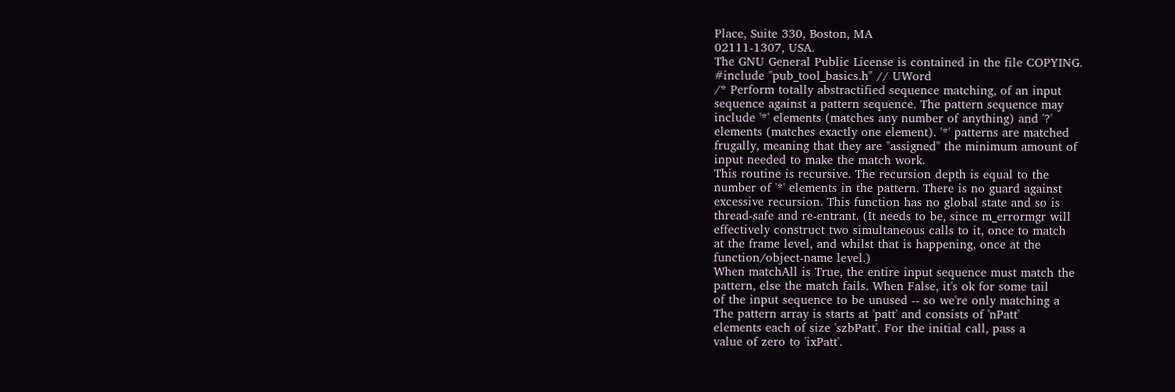Place, Suite 330, Boston, MA
02111-1307, USA.
The GNU General Public License is contained in the file COPYING.
#include "pub_tool_basics.h" // UWord
/* Perform totally abstractified sequence matching, of an input
sequence against a pattern sequence. The pattern sequence may
include '*' elements (matches any number of anything) and '?'
elements (matches exactly one element). '*' patterns are matched
frugally, meaning that they are "assigned" the minimum amount of
input needed to make the match work.
This routine is recursive. The recursion depth is equal to the
number of '*' elements in the pattern. There is no guard against
excessive recursion. This function has no global state and so is
thread-safe and re-entrant. (It needs to be, since m_errormgr will
effectively construct two simultaneous calls to it, once to match
at the frame level, and whilst that is happening, once at the
function/object-name level.)
When matchAll is True, the entire input sequence must match the
pattern, else the match fails. When False, it's ok for some tail
of the input sequence to be unused -- so we're only matching a
The pattern array is starts at 'patt' and consists of 'nPatt'
elements each of size 'szbPatt'. For the initial call, pass a
value of zero to 'ixPatt'.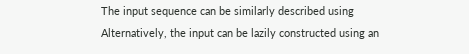The input sequence can be similarly described using
Alternatively, the input can be lazily constructed using an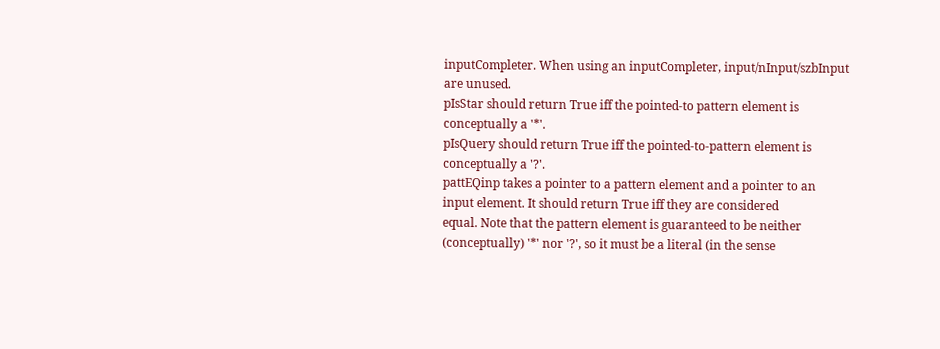inputCompleter. When using an inputCompleter, input/nInput/szbInput
are unused.
pIsStar should return True iff the pointed-to pattern element is
conceptually a '*'.
pIsQuery should return True iff the pointed-to-pattern element is
conceptually a '?'.
pattEQinp takes a pointer to a pattern element and a pointer to an
input element. It should return True iff they are considered
equal. Note that the pattern element is guaranteed to be neither
(conceptually) '*' nor '?', so it must be a literal (in the sense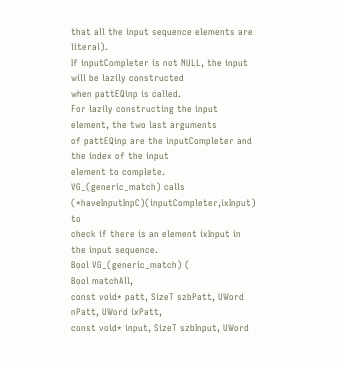that all the input sequence elements are literal).
If inputCompleter is not NULL, the input will be lazily constructed
when pattEQinp is called.
For lazily constructing the input element, the two last arguments
of pattEQinp are the inputCompleter and the index of the input
element to complete.
VG_(generic_match) calls (*haveInputInpC)(inputCompleter,ixInput) to
check if there is an element ixInput in the input sequence.
Bool VG_(generic_match) (
Bool matchAll,
const void* patt, SizeT szbPatt, UWord nPatt, UWord ixPatt,
const void* input, SizeT szbInput, UWord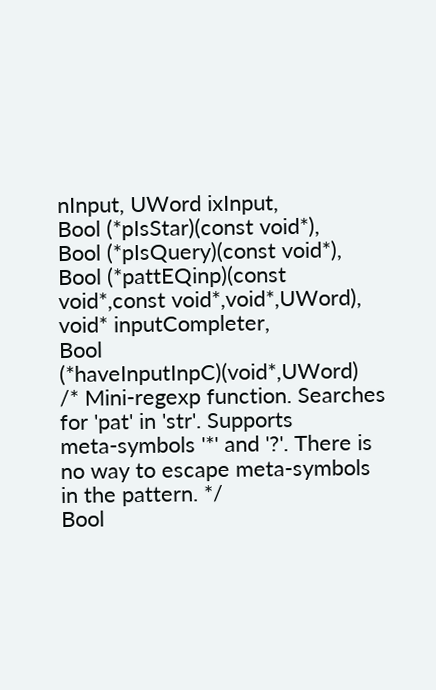nInput, UWord ixInput,
Bool (*pIsStar)(const void*),
Bool (*pIsQuery)(const void*),
Bool (*pattEQinp)(const void*,const void*,void*,UWord),
void* inputCompleter,
Bool (*haveInputInpC)(void*,UWord)
/* Mini-regexp function. Searches for 'pat' in 'str'. Supports
meta-symbols '*' and '?'. There is no way to escape meta-symbols
in the pattern. */
Bool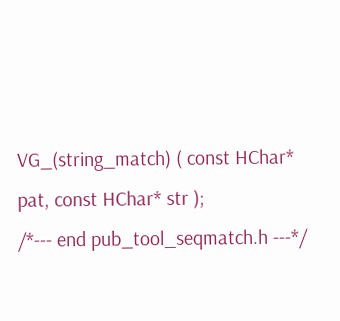VG_(string_match) ( const HChar* pat, const HChar* str );
/*--- end pub_tool_seqmatch.h ---*/